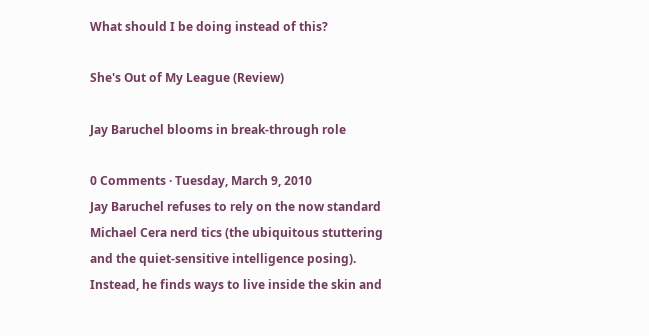What should I be doing instead of this?

She's Out of My League (Review)

Jay Baruchel blooms in break-through role

0 Comments · Tuesday, March 9, 2010
Jay Baruchel refuses to rely on the now standard Michael Cera nerd tics (the ubiquitous stuttering and the quiet-sensitive intelligence posing). Instead, he finds ways to live inside the skin and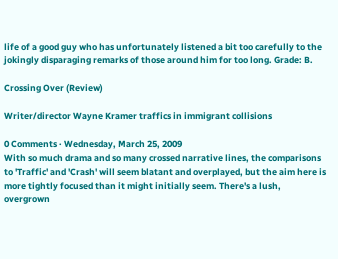life of a good guy who has unfortunately listened a bit too carefully to the jokingly disparaging remarks of those around him for too long. Grade: B.

Crossing Over (Review)

Writer/director Wayne Kramer traffics in immigrant collisions

0 Comments · Wednesday, March 25, 2009
With so much drama and so many crossed narrative lines, the comparisons to 'Traffic' and 'Crash' will seem blatant and overplayed, but the aim here is more tightly focused than it might initially seem. There's a lush, overgrown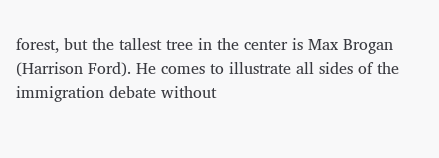forest, but the tallest tree in the center is Max Brogan (Harrison Ford). He comes to illustrate all sides of the immigration debate without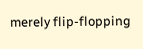merely flip-flopping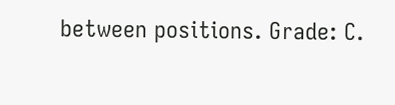between positions. Grade: C.